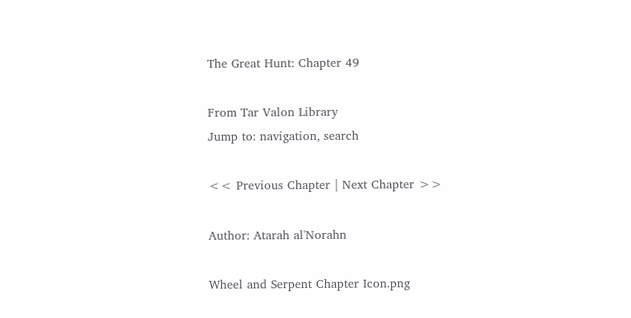The Great Hunt: Chapter 49

From Tar Valon Library
Jump to: navigation, search

<< Previous Chapter | Next Chapter >>

Author: Atarah al'Norahn

Wheel and Serpent Chapter Icon.png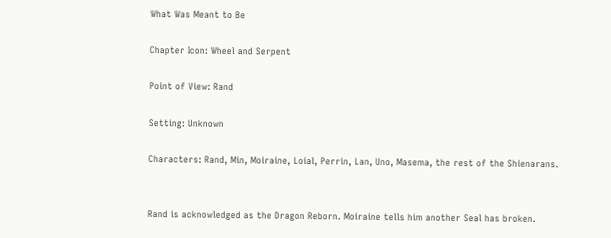What Was Meant to Be

Chapter Icon: Wheel and Serpent

Point of View: Rand

Setting: Unknown

Characters: Rand, Min, Moiraine, Loial, Perrin, Lan, Uno, Masema, the rest of the Shienarans.


Rand is acknowledged as the Dragon Reborn. Moiraine tells him another Seal has broken.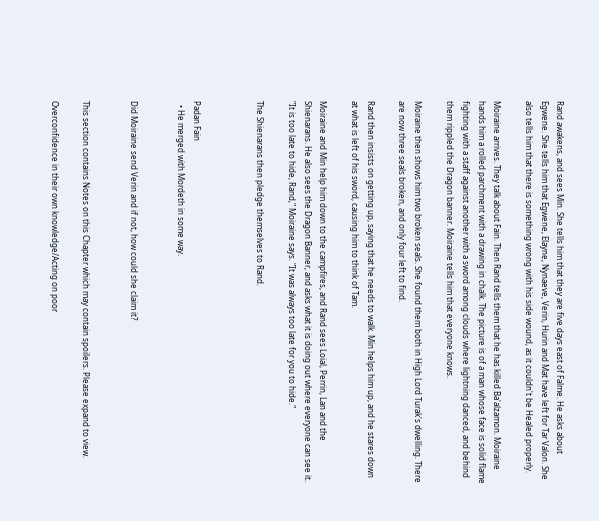Rand awakens, and sees Min. She tells him that they are five days east of Falme. He asks about Egwene. She tells him that Egwene, Elayne, Nynaeve, Verin, Hurin and Mat have left for Tar Valon. She also tells him that there is something wrong with his side wound, as it couldn't be Healed properly.

Moiraine arrives. They talk about Fain. Then Rand tells them that he has killed Ba'alzamon. Moiraine hands him a rolled parchment with a drawing in chalk. The picture is of a man whose face is solid flame fighting with a staff against another with a sword among clouds where lightning danced, and behind them rippled the Dragon banner. Moiraine tells him that everyone knows.

Moiraine then shows him two broken seals. She found them both in High Lord Turak's dwelling. There are now three seals broken, and only four left to find.

Rand then insists on getting up, saying that he needs to walk. Min helps him up, and he stares down at what is left of his sword, causing him to think of Tam.

Moiraine and Min help him down to the campfires, and Rand sees Loial, Perrin, Lan and the Shienarans. He also sees the Dragon Banner, and asks what it is doing out where everyone can see it. "It is too late to hide, Rand," Moiraine says. "It was always too late for you to hide."

The Shienarans then pledge themselves to Rand.



Padan Fain
  • He merged with Mordeth in some way.


Did Moiraine send Verin and if not, how could she claim it?


This section contains Notes on this Chapter which may contain spoilers. Please expand to view.

Overconfidence in their own knowledge/Acting on poor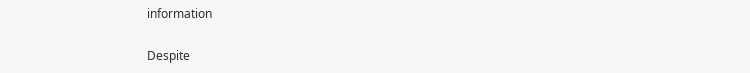information

Despite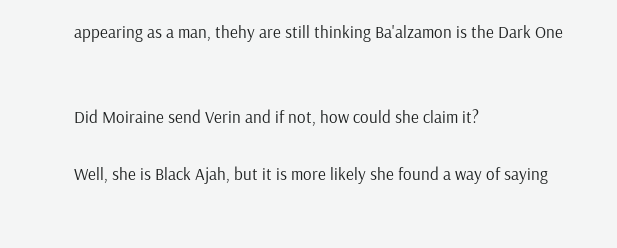appearing as a man, thehy are still thinking Ba'alzamon is the Dark One


Did Moiraine send Verin and if not, how could she claim it?

Well, she is Black Ajah, but it is more likely she found a way of saying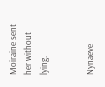Moiraine sent her without lying.


Nynaeve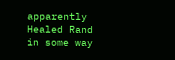apparently Healed Rand in some way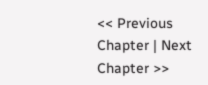<< Previous Chapter | Next Chapter >>